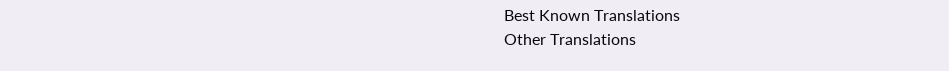Best Known Translations
Other Translations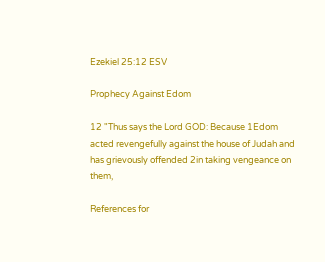Ezekiel 25:12 ESV

Prophecy Against Edom

12 "Thus says the Lord GOD: Because 1Edom acted revengefully against the house of Judah and has grievously offended 2in taking vengeance on them,

References for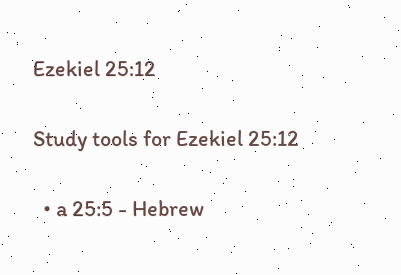Ezekiel 25:12

Study tools for Ezekiel 25:12

  • a 25:5 - Hebrew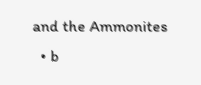and the Ammonites
  • b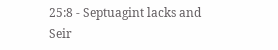25:8 - Septuagint lacks and Seir